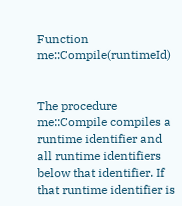Function me::Compile(runtimeId)


The procedure me::Compile compiles a runtime identifier and all runtime identifiers below that identifier. If that runtime identifier is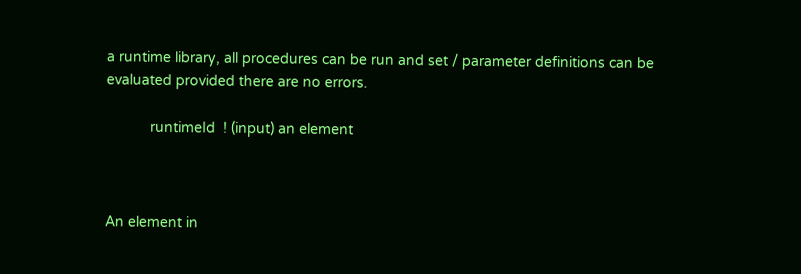a runtime library, all procedures can be run and set / parameter definitions can be evaluated provided there are no errors.

           runtimeId  ! (input) an element



An element in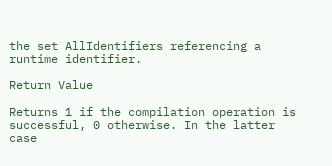the set AllIdentifiers referencing a runtime identifier.

Return Value

Returns 1 if the compilation operation is successful, 0 otherwise. In the latter case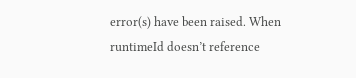error(s) have been raised. When runtimeId doesn’t reference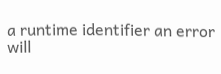a runtime identifier an error will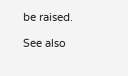be raised.

See also